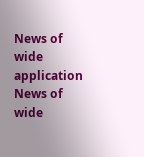News of wide application
News of wide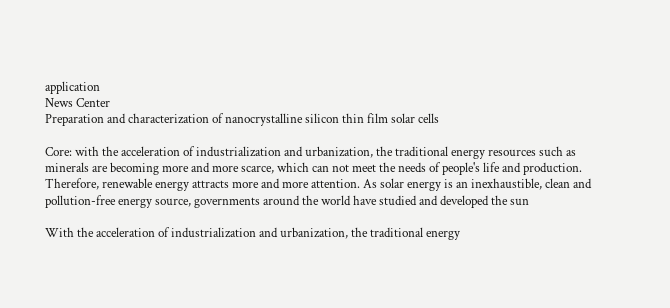application
News Center
Preparation and characterization of nanocrystalline silicon thin film solar cells

Core: with the acceleration of industrialization and urbanization, the traditional energy resources such as minerals are becoming more and more scarce, which can not meet the needs of people's life and production. Therefore, renewable energy attracts more and more attention. As solar energy is an inexhaustible, clean and pollution-free energy source, governments around the world have studied and developed the sun

With the acceleration of industrialization and urbanization, the traditional energy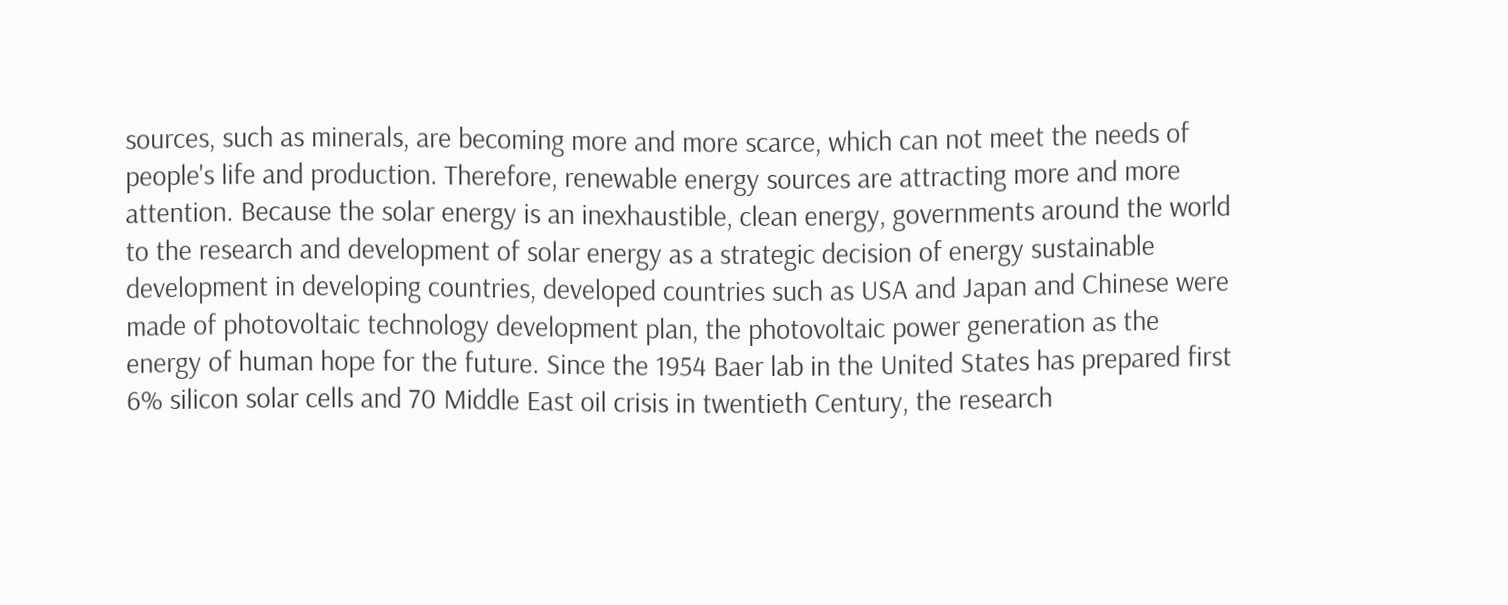sources, such as minerals, are becoming more and more scarce, which can not meet the needs of people's life and production. Therefore, renewable energy sources are attracting more and more attention. Because the solar energy is an inexhaustible, clean energy, governments around the world to the research and development of solar energy as a strategic decision of energy sustainable development in developing countries, developed countries such as USA and Japan and Chinese were made of photovoltaic technology development plan, the photovoltaic power generation as the energy of human hope for the future. Since the 1954 Baer lab in the United States has prepared first 6% silicon solar cells and 70 Middle East oil crisis in twentieth Century, the research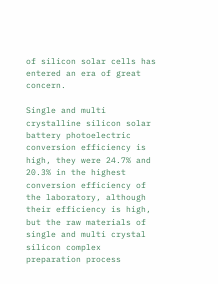of silicon solar cells has entered an era of great concern.

Single and multi crystalline silicon solar battery photoelectric conversion efficiency is high, they were 24.7% and 20.3% in the highest conversion efficiency of the laboratory, although their efficiency is high, but the raw materials of single and multi crystal silicon complex preparation process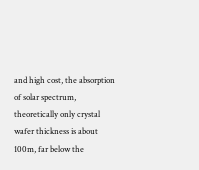and high cost, the absorption of solar spectrum, theoretically only crystal wafer thickness is about 100m, far below the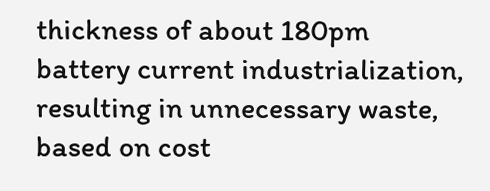thickness of about 180pm battery current industrialization, resulting in unnecessary waste, based on cost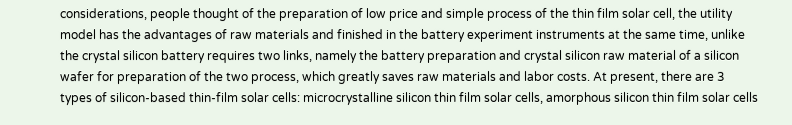considerations, people thought of the preparation of low price and simple process of the thin film solar cell, the utility model has the advantages of raw materials and finished in the battery experiment instruments at the same time, unlike the crystal silicon battery requires two links, namely the battery preparation and crystal silicon raw material of a silicon wafer for preparation of the two process, which greatly saves raw materials and labor costs. At present, there are 3 types of silicon-based thin-film solar cells: microcrystalline silicon thin film solar cells, amorphous silicon thin film solar cells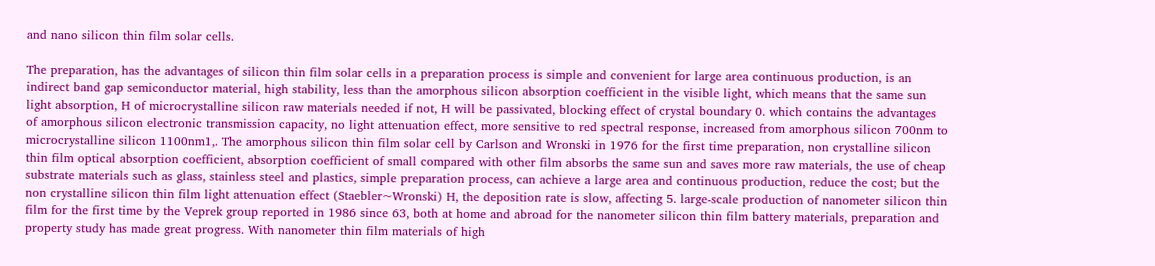and nano silicon thin film solar cells.

The preparation, has the advantages of silicon thin film solar cells in a preparation process is simple and convenient for large area continuous production, is an indirect band gap semiconductor material, high stability, less than the amorphous silicon absorption coefficient in the visible light, which means that the same sun light absorption, H of microcrystalline silicon raw materials needed if not, H will be passivated, blocking effect of crystal boundary 0. which contains the advantages of amorphous silicon electronic transmission capacity, no light attenuation effect, more sensitive to red spectral response, increased from amorphous silicon 700nm to microcrystalline silicon 1100nm1,. The amorphous silicon thin film solar cell by Carlson and Wronski in 1976 for the first time preparation, non crystalline silicon thin film optical absorption coefficient, absorption coefficient of small compared with other film absorbs the same sun and saves more raw materials, the use of cheap substrate materials such as glass, stainless steel and plastics, simple preparation process, can achieve a large area and continuous production, reduce the cost; but the non crystalline silicon thin film light attenuation effect (Staebler~Wronski) H, the deposition rate is slow, affecting 5. large-scale production of nanometer silicon thin film for the first time by the Veprek group reported in 1986 since 63, both at home and abroad for the nanometer silicon thin film battery materials, preparation and property study has made great progress. With nanometer thin film materials of high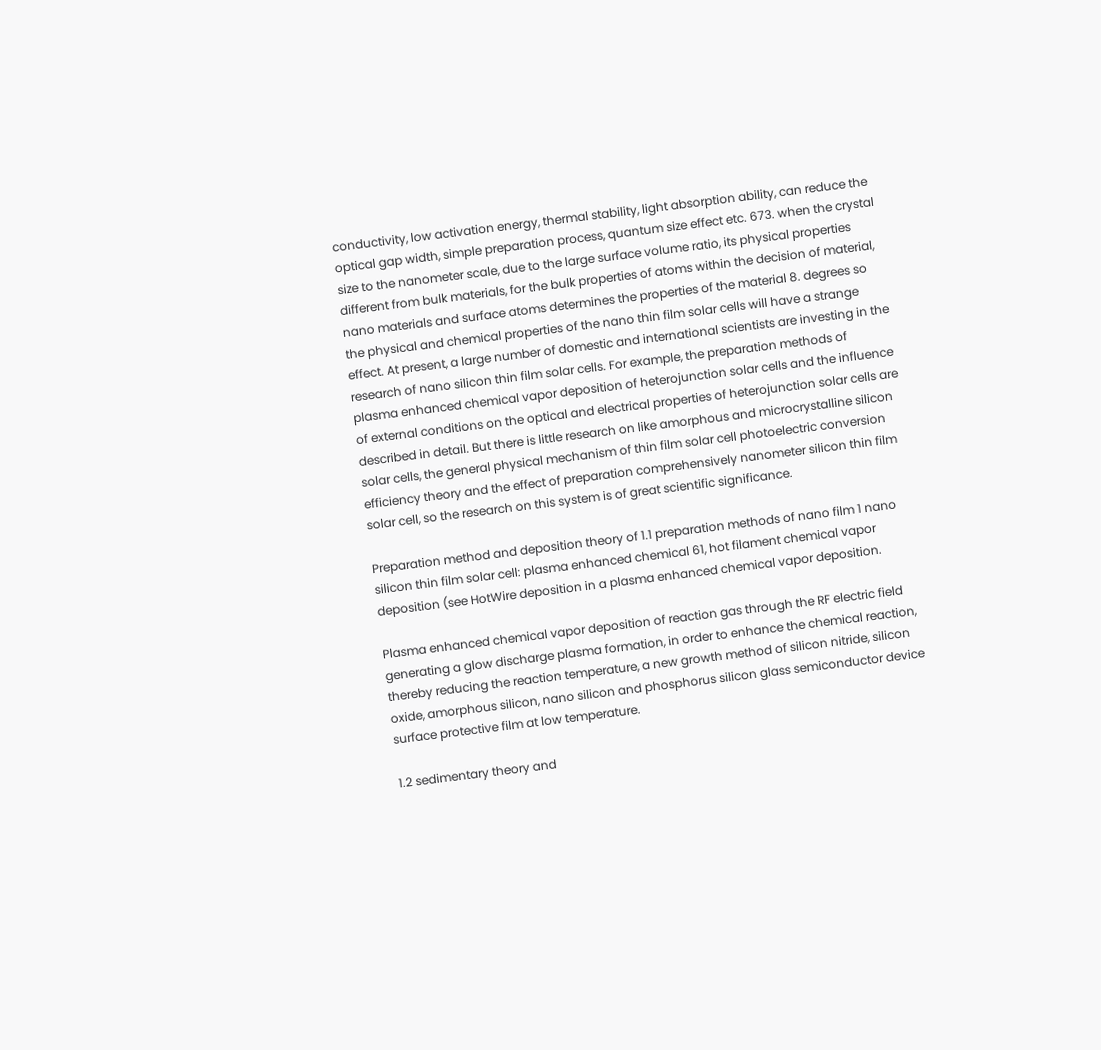conductivity, low activation energy, thermal stability, light absorption ability, can reduce the optical gap width, simple preparation process, quantum size effect etc. 673. when the crystal size to the nanometer scale, due to the large surface volume ratio, its physical properties different from bulk materials, for the bulk properties of atoms within the decision of material, nano materials and surface atoms determines the properties of the material 8. degrees so the physical and chemical properties of the nano thin film solar cells will have a strange effect. At present, a large number of domestic and international scientists are investing in the research of nano silicon thin film solar cells. For example, the preparation methods of plasma enhanced chemical vapor deposition of heterojunction solar cells and the influence of external conditions on the optical and electrical properties of heterojunction solar cells are described in detail. But there is little research on like amorphous and microcrystalline silicon solar cells, the general physical mechanism of thin film solar cell photoelectric conversion efficiency theory and the effect of preparation comprehensively nanometer silicon thin film solar cell, so the research on this system is of great scientific significance.

Preparation method and deposition theory of 1.1 preparation methods of nano film 1 nano silicon thin film solar cell: plasma enhanced chemical 61, hot filament chemical vapor deposition (see HotWire deposition in a plasma enhanced chemical vapor deposition.

Plasma enhanced chemical vapor deposition of reaction gas through the RF electric field generating a glow discharge plasma formation, in order to enhance the chemical reaction, thereby reducing the reaction temperature, a new growth method of silicon nitride, silicon oxide, amorphous silicon, nano silicon and phosphorus silicon glass semiconductor device surface protective film at low temperature.

1.2 sedimentary theory and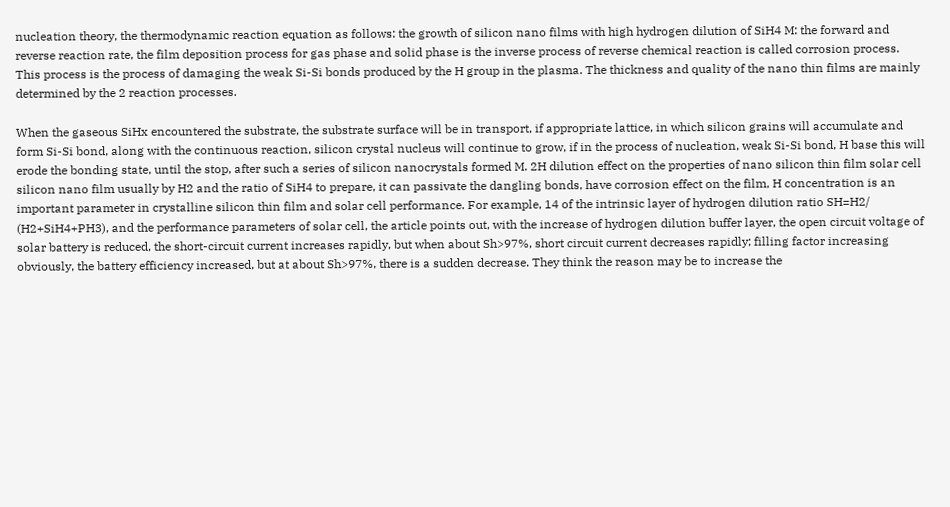nucleation theory, the thermodynamic reaction equation as follows: the growth of silicon nano films with high hydrogen dilution of SiH4 M: the forward and reverse reaction rate, the film deposition process for gas phase and solid phase is the inverse process of reverse chemical reaction is called corrosion process. This process is the process of damaging the weak Si-Si bonds produced by the H group in the plasma. The thickness and quality of the nano thin films are mainly determined by the 2 reaction processes.

When the gaseous SiHx encountered the substrate, the substrate surface will be in transport, if appropriate lattice, in which silicon grains will accumulate and form Si-Si bond, along with the continuous reaction, silicon crystal nucleus will continue to grow, if in the process of nucleation, weak Si-Si bond, H base this will erode the bonding state, until the stop, after such a series of silicon nanocrystals formed M. 2H dilution effect on the properties of nano silicon thin film solar cell silicon nano film usually by H2 and the ratio of SiH4 to prepare, it can passivate the dangling bonds, have corrosion effect on the film, H concentration is an important parameter in crystalline silicon thin film and solar cell performance. For example, 14 of the intrinsic layer of hydrogen dilution ratio SH=H2/ (H2+SiH4+PH3), and the performance parameters of solar cell, the article points out, with the increase of hydrogen dilution buffer layer, the open circuit voltage of solar battery is reduced, the short-circuit current increases rapidly, but when about Sh>97%, short circuit current decreases rapidly; filling factor increasing obviously, the battery efficiency increased, but at about Sh>97%, there is a sudden decrease. They think the reason may be to increase the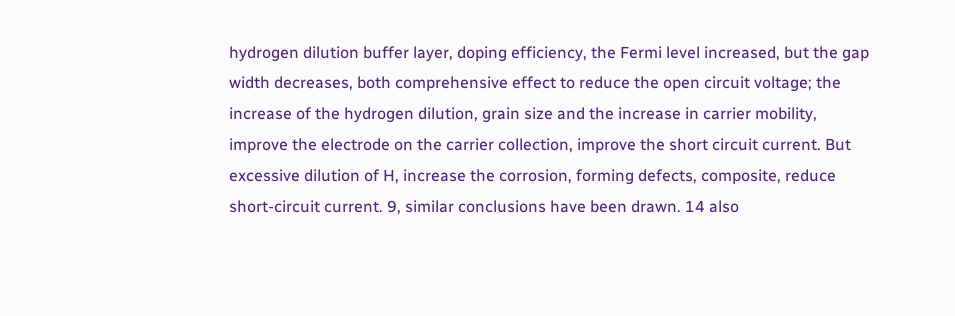hydrogen dilution buffer layer, doping efficiency, the Fermi level increased, but the gap width decreases, both comprehensive effect to reduce the open circuit voltage; the increase of the hydrogen dilution, grain size and the increase in carrier mobility, improve the electrode on the carrier collection, improve the short circuit current. But excessive dilution of H, increase the corrosion, forming defects, composite, reduce short-circuit current. 9, similar conclusions have been drawn. 14 also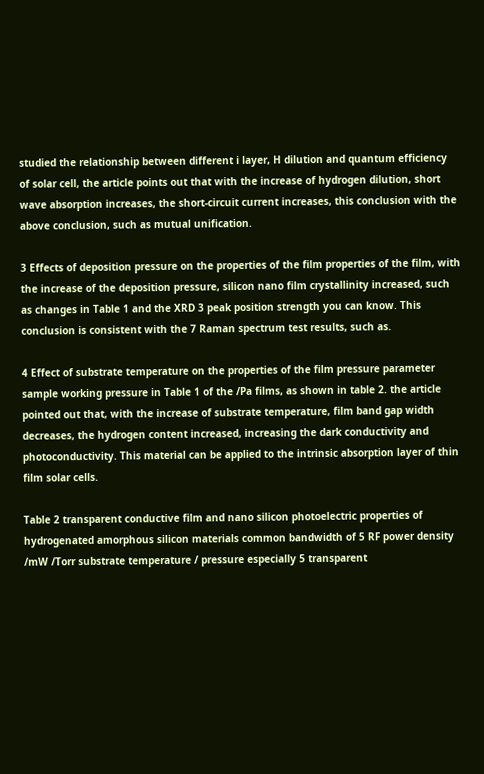studied the relationship between different i layer, H dilution and quantum efficiency of solar cell, the article points out that with the increase of hydrogen dilution, short wave absorption increases, the short-circuit current increases, this conclusion with the above conclusion, such as mutual unification.

3 Effects of deposition pressure on the properties of the film properties of the film, with the increase of the deposition pressure, silicon nano film crystallinity increased, such as changes in Table 1 and the XRD 3 peak position strength you can know. This conclusion is consistent with the 7 Raman spectrum test results, such as.

4 Effect of substrate temperature on the properties of the film pressure parameter sample working pressure in Table 1 of the /Pa films, as shown in table 2. the article pointed out that, with the increase of substrate temperature, film band gap width decreases, the hydrogen content increased, increasing the dark conductivity and photoconductivity. This material can be applied to the intrinsic absorption layer of thin film solar cells.

Table 2 transparent conductive film and nano silicon photoelectric properties of hydrogenated amorphous silicon materials common bandwidth of 5 RF power density /mW /Torr substrate temperature / pressure especially 5 transparent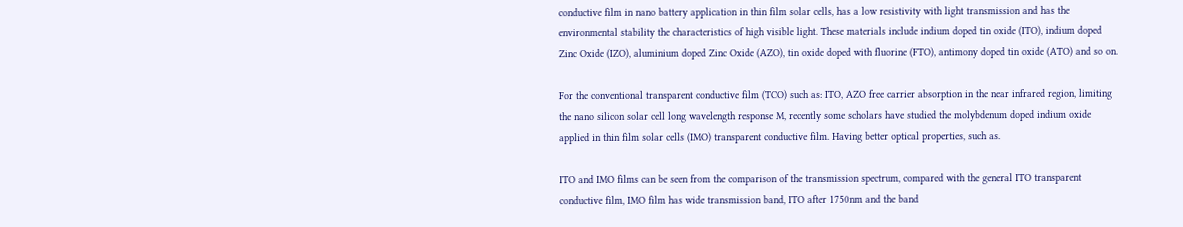conductive film in nano battery application in thin film solar cells, has a low resistivity with light transmission and has the environmental stability the characteristics of high visible light. These materials include indium doped tin oxide (ITO), indium doped Zinc Oxide (IZO), aluminium doped Zinc Oxide (AZO), tin oxide doped with fluorine (FTO), antimony doped tin oxide (ATO) and so on.

For the conventional transparent conductive film (TCO) such as: ITO, AZO free carrier absorption in the near infrared region, limiting the nano silicon solar cell long wavelength response M, recently some scholars have studied the molybdenum doped indium oxide applied in thin film solar cells (IMO) transparent conductive film. Having better optical properties, such as.

ITO and IMO films can be seen from the comparison of the transmission spectrum, compared with the general ITO transparent conductive film, IMO film has wide transmission band, ITO after 1750nm and the band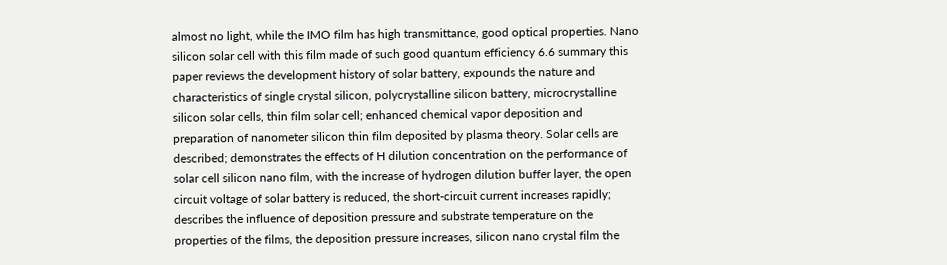almost no light, while the IMO film has high transmittance, good optical properties. Nano silicon solar cell with this film made of such good quantum efficiency 6.6 summary this paper reviews the development history of solar battery, expounds the nature and characteristics of single crystal silicon, polycrystalline silicon battery, microcrystalline silicon solar cells, thin film solar cell; enhanced chemical vapor deposition and preparation of nanometer silicon thin film deposited by plasma theory. Solar cells are described; demonstrates the effects of H dilution concentration on the performance of solar cell silicon nano film, with the increase of hydrogen dilution buffer layer, the open circuit voltage of solar battery is reduced, the short-circuit current increases rapidly; describes the influence of deposition pressure and substrate temperature on the properties of the films, the deposition pressure increases, silicon nano crystal film the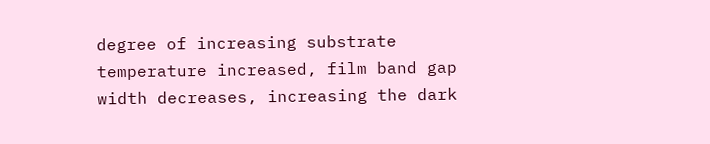degree of increasing substrate temperature increased, film band gap width decreases, increasing the dark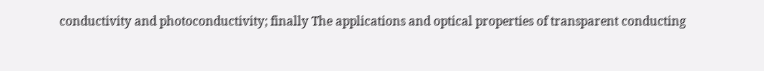conductivity and photoconductivity; finally The applications and optical properties of transparent conducting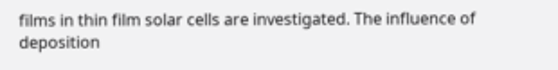films in thin film solar cells are investigated. The influence of deposition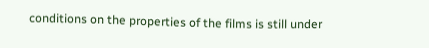conditions on the properties of the films is still under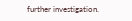further investigation.